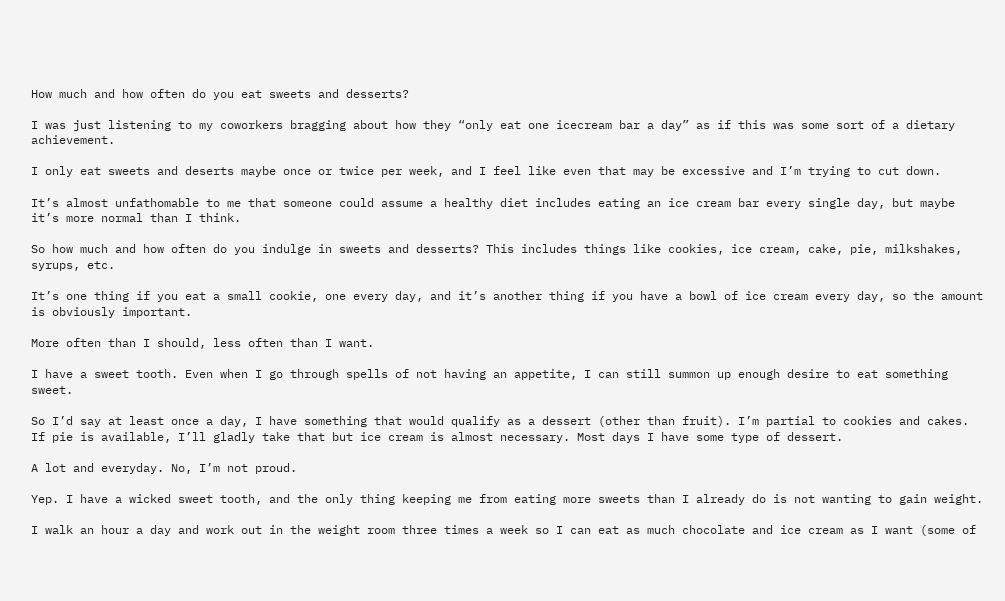How much and how often do you eat sweets and desserts?

I was just listening to my coworkers bragging about how they “only eat one icecream bar a day” as if this was some sort of a dietary achievement.

I only eat sweets and deserts maybe once or twice per week, and I feel like even that may be excessive and I’m trying to cut down.

It’s almost unfathomable to me that someone could assume a healthy diet includes eating an ice cream bar every single day, but maybe it’s more normal than I think.

So how much and how often do you indulge in sweets and desserts? This includes things like cookies, ice cream, cake, pie, milkshakes, syrups, etc.

It’s one thing if you eat a small cookie, one every day, and it’s another thing if you have a bowl of ice cream every day, so the amount is obviously important.

More often than I should, less often than I want.

I have a sweet tooth. Even when I go through spells of not having an appetite, I can still summon up enough desire to eat something sweet.

So I’d say at least once a day, I have something that would qualify as a dessert (other than fruit). I’m partial to cookies and cakes. If pie is available, I’ll gladly take that but ice cream is almost necessary. Most days I have some type of dessert.

A lot and everyday. No, I’m not proud.

Yep. I have a wicked sweet tooth, and the only thing keeping me from eating more sweets than I already do is not wanting to gain weight.

I walk an hour a day and work out in the weight room three times a week so I can eat as much chocolate and ice cream as I want (some of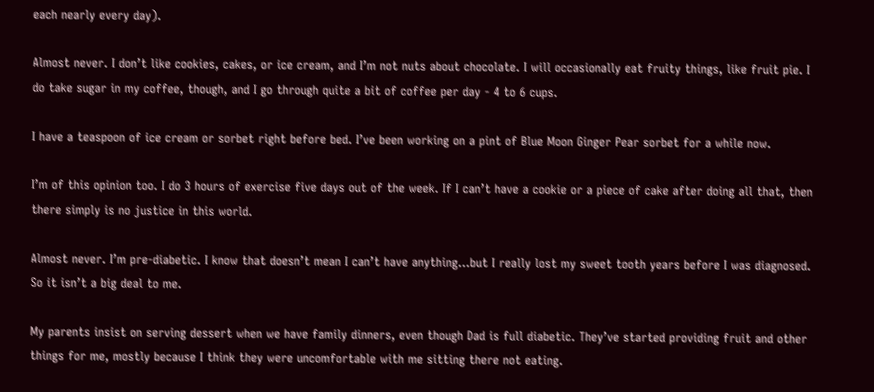each nearly every day).

Almost never. I don’t like cookies, cakes, or ice cream, and I’m not nuts about chocolate. I will occasionally eat fruity things, like fruit pie. I do take sugar in my coffee, though, and I go through quite a bit of coffee per day - 4 to 6 cups.

I have a teaspoon of ice cream or sorbet right before bed. I’ve been working on a pint of Blue Moon Ginger Pear sorbet for a while now.

I’m of this opinion too. I do 3 hours of exercise five days out of the week. If I can’t have a cookie or a piece of cake after doing all that, then there simply is no justice in this world.

Almost never. I’m pre-diabetic. I know that doesn’t mean I can’t have anything…but I really lost my sweet tooth years before I was diagnosed. So it isn’t a big deal to me.

My parents insist on serving dessert when we have family dinners, even though Dad is full diabetic. They’ve started providing fruit and other things for me, mostly because I think they were uncomfortable with me sitting there not eating.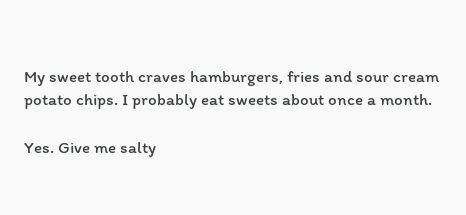My sweet tooth craves hamburgers, fries and sour cream potato chips. I probably eat sweets about once a month.

Yes. Give me salty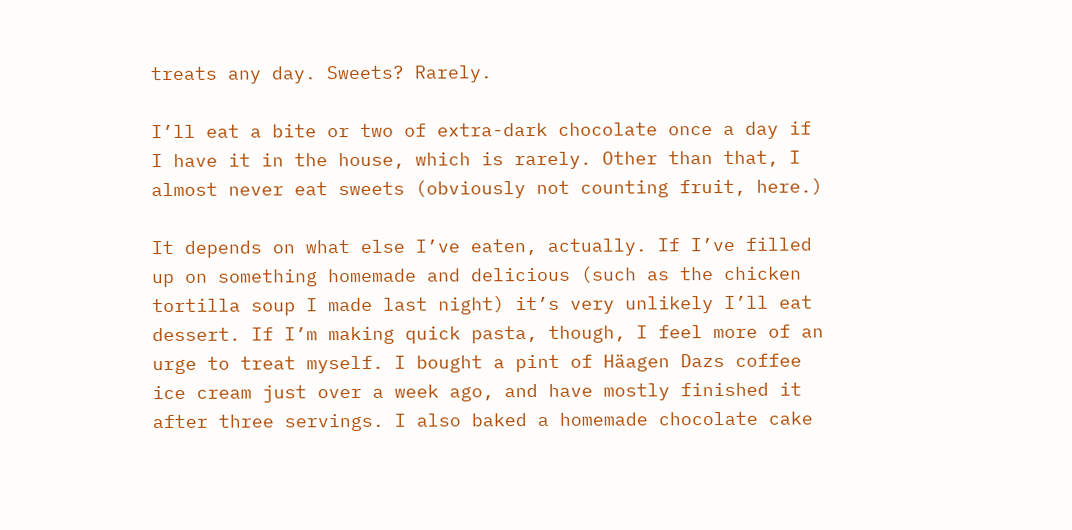treats any day. Sweets? Rarely.

I’ll eat a bite or two of extra-dark chocolate once a day if I have it in the house, which is rarely. Other than that, I almost never eat sweets (obviously not counting fruit, here.)

It depends on what else I’ve eaten, actually. If I’ve filled up on something homemade and delicious (such as the chicken tortilla soup I made last night) it’s very unlikely I’ll eat dessert. If I’m making quick pasta, though, I feel more of an urge to treat myself. I bought a pint of Häagen Dazs coffee ice cream just over a week ago, and have mostly finished it after three servings. I also baked a homemade chocolate cake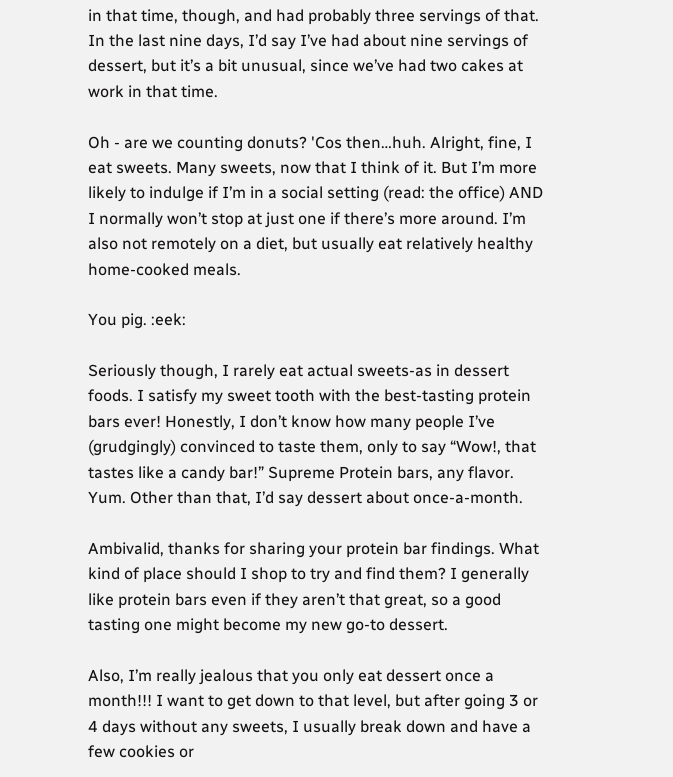in that time, though, and had probably three servings of that. In the last nine days, I’d say I’ve had about nine servings of dessert, but it’s a bit unusual, since we’ve had two cakes at work in that time.

Oh - are we counting donuts? 'Cos then…huh. Alright, fine, I eat sweets. Many sweets, now that I think of it. But I’m more likely to indulge if I’m in a social setting (read: the office) AND I normally won’t stop at just one if there’s more around. I’m also not remotely on a diet, but usually eat relatively healthy home-cooked meals.

You pig. :eek:

Seriously though, I rarely eat actual sweets-as in dessert foods. I satisfy my sweet tooth with the best-tasting protein bars ever! Honestly, I don’t know how many people I’ve (grudgingly) convinced to taste them, only to say “Wow!, that tastes like a candy bar!” Supreme Protein bars, any flavor. Yum. Other than that, I’d say dessert about once-a-month.

Ambivalid, thanks for sharing your protein bar findings. What kind of place should I shop to try and find them? I generally like protein bars even if they aren’t that great, so a good tasting one might become my new go-to dessert.

Also, I’m really jealous that you only eat dessert once a month!!! I want to get down to that level, but after going 3 or 4 days without any sweets, I usually break down and have a few cookies or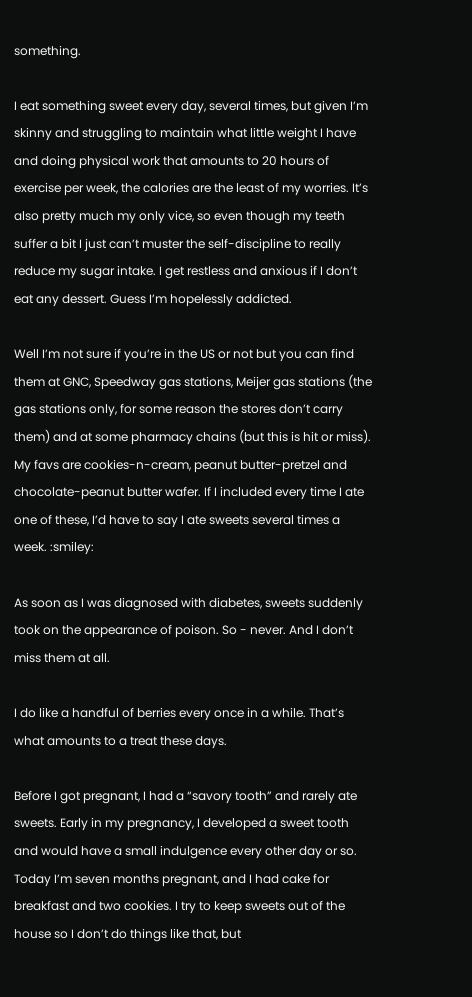something.

I eat something sweet every day, several times, but given I’m skinny and struggling to maintain what little weight I have and doing physical work that amounts to 20 hours of exercise per week, the calories are the least of my worries. It’s also pretty much my only vice, so even though my teeth suffer a bit I just can’t muster the self-discipline to really reduce my sugar intake. I get restless and anxious if I don’t eat any dessert. Guess I’m hopelessly addicted.

Well I’m not sure if you’re in the US or not but you can find them at GNC, Speedway gas stations, Meijer gas stations (the gas stations only, for some reason the stores don’t carry them) and at some pharmacy chains (but this is hit or miss). My favs are cookies-n-cream, peanut butter-pretzel and chocolate-peanut butter wafer. If I included every time I ate one of these, I’d have to say I ate sweets several times a week. :smiley:

As soon as I was diagnosed with diabetes, sweets suddenly took on the appearance of poison. So - never. And I don’t miss them at all.

I do like a handful of berries every once in a while. That’s what amounts to a treat these days.

Before I got pregnant, I had a “savory tooth” and rarely ate sweets. Early in my pregnancy, I developed a sweet tooth and would have a small indulgence every other day or so. Today I’m seven months pregnant, and I had cake for breakfast and two cookies. I try to keep sweets out of the house so I don’t do things like that, but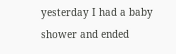yesterday I had a baby shower and ended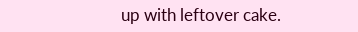up with leftover cake.